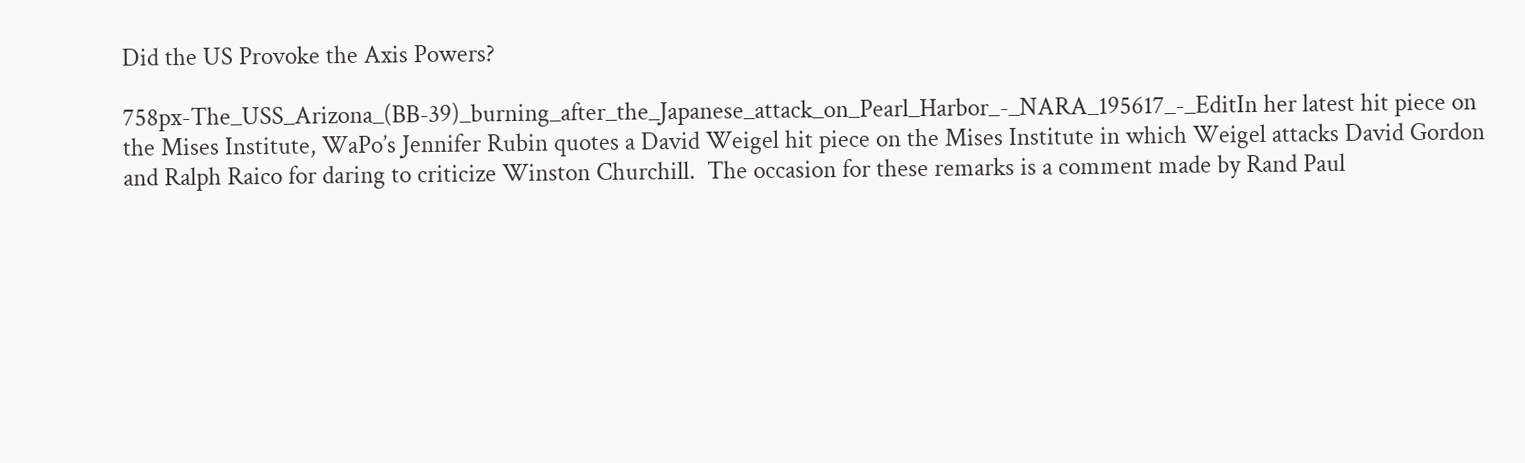Did the US Provoke the Axis Powers?

758px-The_USS_Arizona_(BB-39)_burning_after_the_Japanese_attack_on_Pearl_Harbor_-_NARA_195617_-_EditIn her latest hit piece on the Mises Institute, WaPo’s Jennifer Rubin quotes a David Weigel hit piece on the Mises Institute in which Weigel attacks David Gordon and Ralph Raico for daring to criticize Winston Churchill.  The occasion for these remarks is a comment made by Rand Paul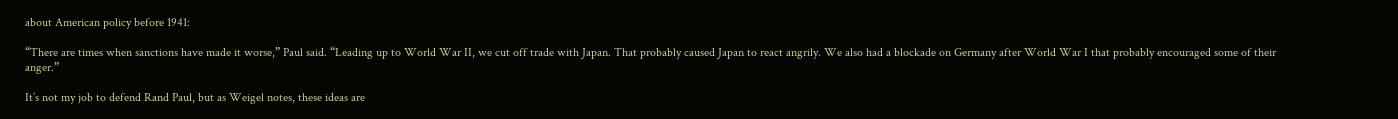about American policy before 1941:

“There are times when sanctions have made it worse,” Paul said. “Leading up to World War II, we cut off trade with Japan. That probably caused Japan to react angrily. We also had a blockade on Germany after World War I that probably encouraged some of their anger.”

It’s not my job to defend Rand Paul, but as Weigel notes, these ideas are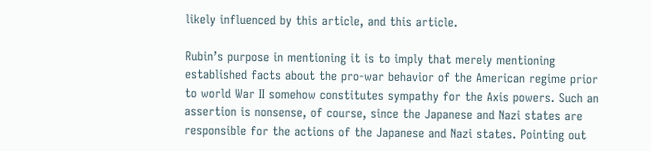likely influenced by this article, and this article.

Rubin’s purpose in mentioning it is to imply that merely mentioning established facts about the pro-war behavior of the American regime prior to world War II somehow constitutes sympathy for the Axis powers. Such an assertion is nonsense, of course, since the Japanese and Nazi states are responsible for the actions of the Japanese and Nazi states. Pointing out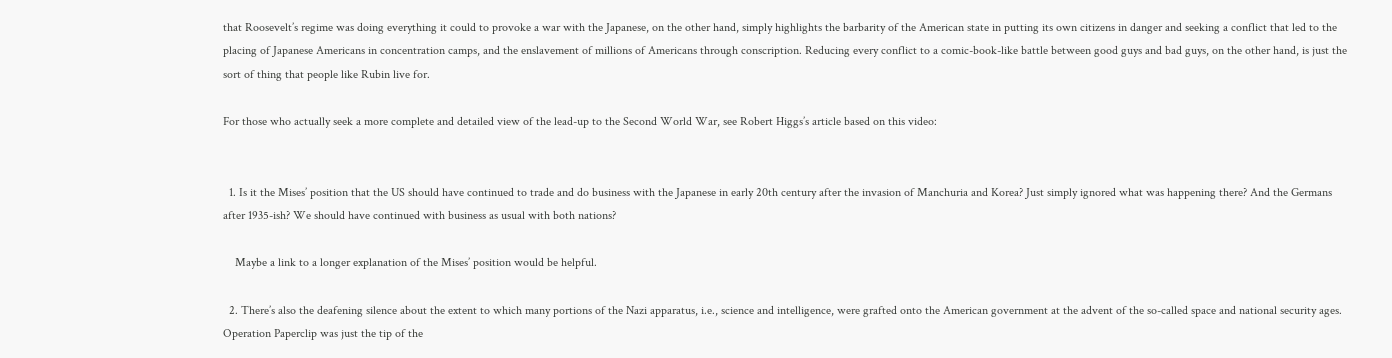that Roosevelt’s regime was doing everything it could to provoke a war with the Japanese, on the other hand, simply highlights the barbarity of the American state in putting its own citizens in danger and seeking a conflict that led to the placing of Japanese Americans in concentration camps, and the enslavement of millions of Americans through conscription. Reducing every conflict to a comic-book-like battle between good guys and bad guys, on the other hand, is just the sort of thing that people like Rubin live for.

For those who actually seek a more complete and detailed view of the lead-up to the Second World War, see Robert Higgs’s article based on this video:


  1. Is it the Mises’ position that the US should have continued to trade and do business with the Japanese in early 20th century after the invasion of Manchuria and Korea? Just simply ignored what was happening there? And the Germans after 1935-ish? We should have continued with business as usual with both nations?

    Maybe a link to a longer explanation of the Mises’ position would be helpful.

  2. There’s also the deafening silence about the extent to which many portions of the Nazi apparatus, i.e., science and intelligence, were grafted onto the American government at the advent of the so-called space and national security ages. Operation Paperclip was just the tip of the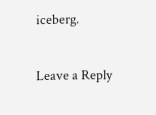iceberg.

Leave a Reply